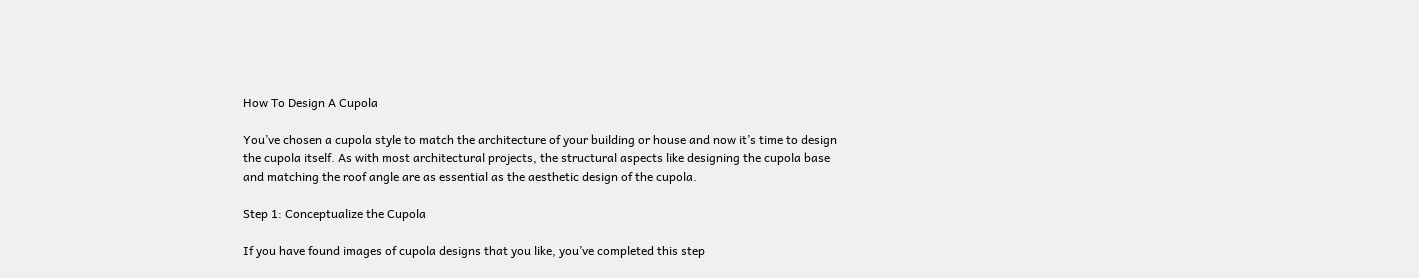How To Design A Cupola

You’ve chosen a cupola style to match the architecture of your building or house and now it’s time to design the cupola itself. As with most architectural projects, the structural aspects like designing the cupola base and matching the roof angle are as essential as the aesthetic design of the cupola.

Step 1: Conceptualize the Cupola

If you have found images of cupola designs that you like, you’ve completed this step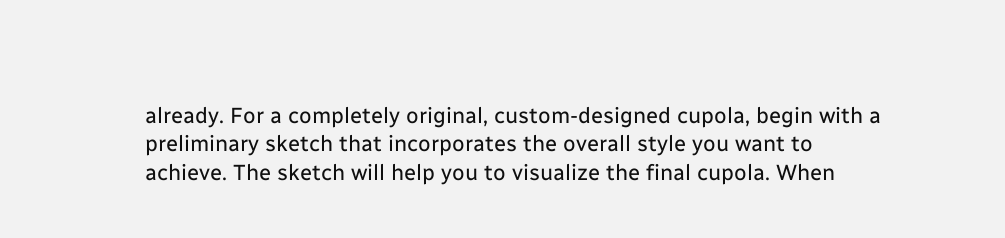already. For a completely original, custom-designed cupola, begin with a preliminary sketch that incorporates the overall style you want to achieve. The sketch will help you to visualize the final cupola. When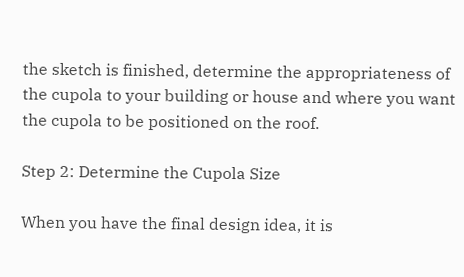the sketch is finished, determine the appropriateness of the cupola to your building or house and where you want the cupola to be positioned on the roof.

Step 2: Determine the Cupola Size

When you have the final design idea, it is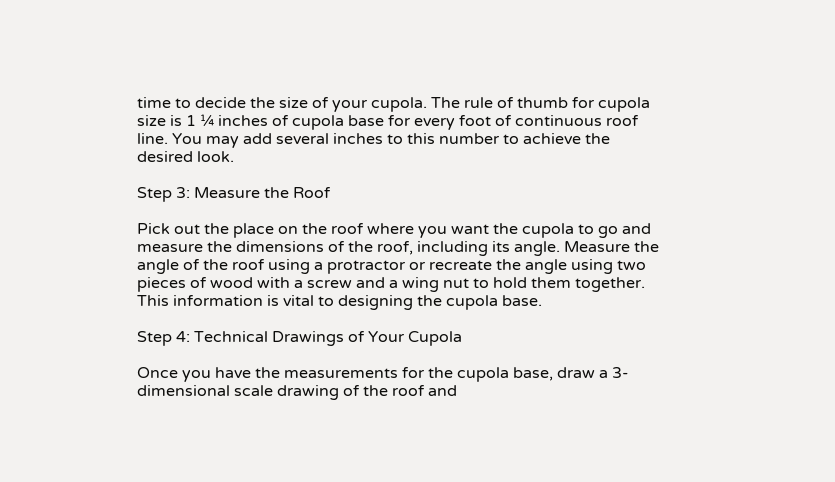time to decide the size of your cupola. The rule of thumb for cupola size is 1 ¼ inches of cupola base for every foot of continuous roof line. You may add several inches to this number to achieve the desired look.

Step 3: Measure the Roof

Pick out the place on the roof where you want the cupola to go and measure the dimensions of the roof, including its angle. Measure the angle of the roof using a protractor or recreate the angle using two pieces of wood with a screw and a wing nut to hold them together. This information is vital to designing the cupola base.

Step 4: Technical Drawings of Your Cupola

Once you have the measurements for the cupola base, draw a 3-dimensional scale drawing of the roof and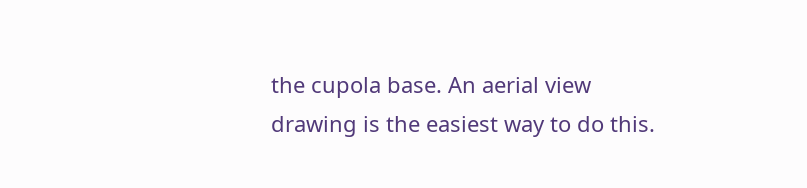the cupola base. An aerial view drawing is the easiest way to do this.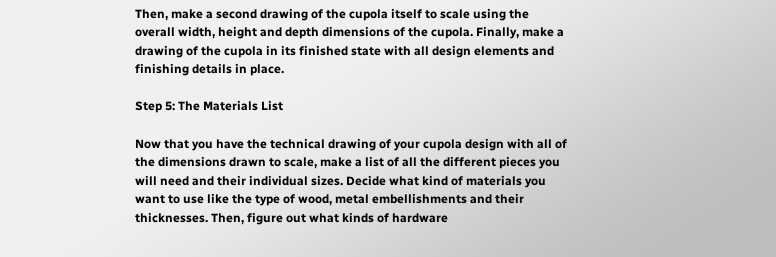Then, make a second drawing of the cupola itself to scale using the overall width, height and depth dimensions of the cupola. Finally, make a drawing of the cupola in its finished state with all design elements and finishing details in place.

Step 5: The Materials List

Now that you have the technical drawing of your cupola design with all of the dimensions drawn to scale, make a list of all the different pieces you will need and their individual sizes. Decide what kind of materials you want to use like the type of wood, metal embellishments and their thicknesses. Then, figure out what kinds of hardware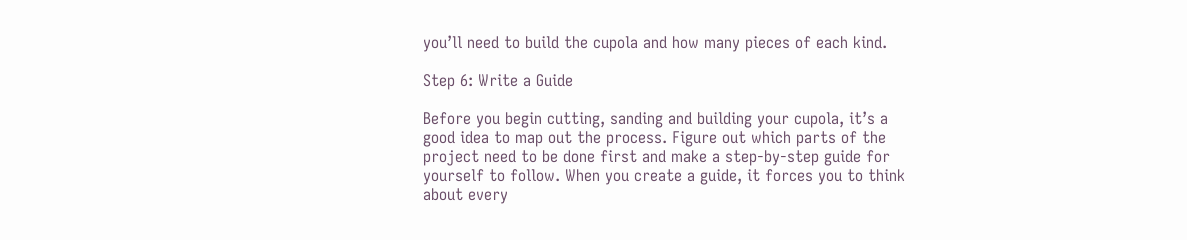you’ll need to build the cupola and how many pieces of each kind.

Step 6: Write a Guide

Before you begin cutting, sanding and building your cupola, it’s a good idea to map out the process. Figure out which parts of the project need to be done first and make a step-by-step guide for yourself to follow. When you create a guide, it forces you to think about every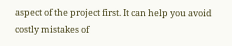aspect of the project first. It can help you avoid costly mistakes of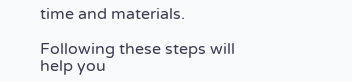time and materials.

Following these steps will help you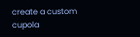create a custom cupola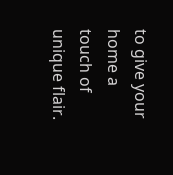to give your home a touch of unique flair.